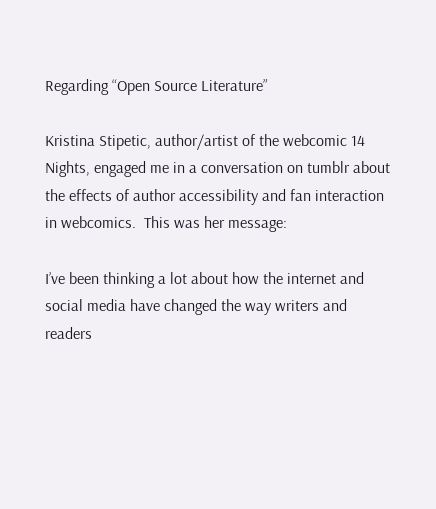Regarding “Open Source Literature”

Kristina Stipetic, author/artist of the webcomic 14 Nights, engaged me in a conversation on tumblr about the effects of author accessibility and fan interaction in webcomics.  This was her message:

I’ve been thinking a lot about how the internet and social media have changed the way writers and readers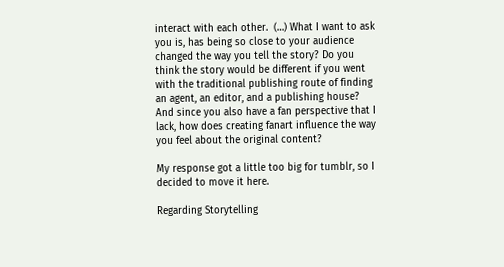interact with each other.  (…) What I want to ask you is, has being so close to your audience changed the way you tell the story? Do you think the story would be different if you went with the traditional publishing route of finding an agent, an editor, and a publishing house? And since you also have a fan perspective that I lack, how does creating fanart influence the way you feel about the original content?

My response got a little too big for tumblr, so I decided to move it here.

Regarding Storytelling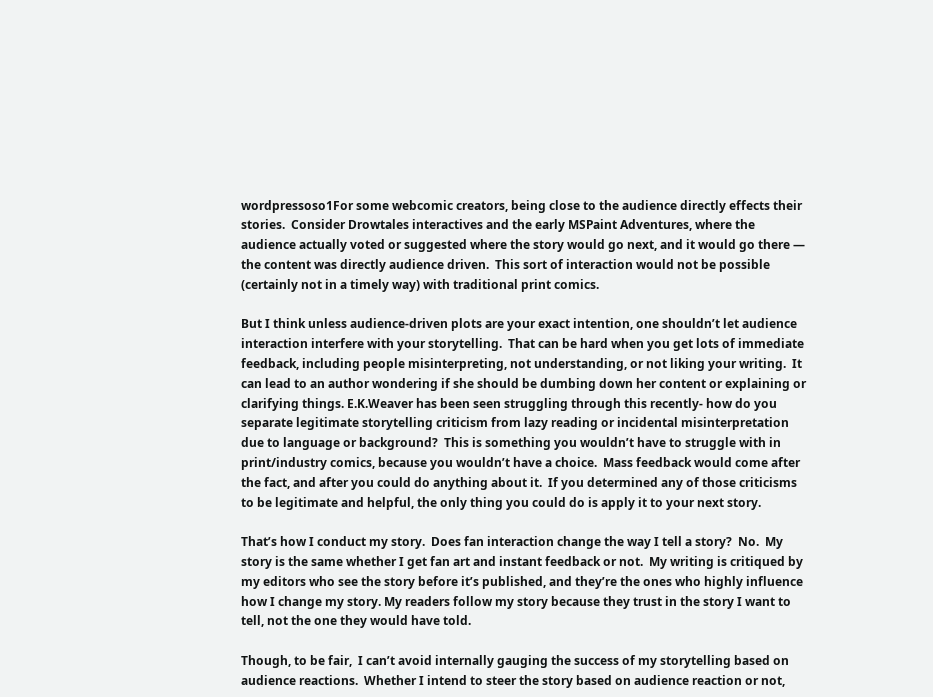wordpressoso1For some webcomic creators, being close to the audience directly effects their stories.  Consider Drowtales interactives and the early MSPaint Adventures, where the audience actually voted or suggested where the story would go next, and it would go there — the content was directly audience driven.  This sort of interaction would not be possible (certainly not in a timely way) with traditional print comics.

But I think unless audience-driven plots are your exact intention, one shouldn’t let audience interaction interfere with your storytelling.  That can be hard when you get lots of immediate feedback, including people misinterpreting, not understanding, or not liking your writing.  It can lead to an author wondering if she should be dumbing down her content or explaining or clarifying things. E.K.Weaver has been seen struggling through this recently- how do you separate legitimate storytelling criticism from lazy reading or incidental misinterpretation due to language or background?  This is something you wouldn’t have to struggle with in print/industry comics, because you wouldn’t have a choice.  Mass feedback would come after the fact, and after you could do anything about it.  If you determined any of those criticisms to be legitimate and helpful, the only thing you could do is apply it to your next story.

That’s how I conduct my story.  Does fan interaction change the way I tell a story?  No.  My story is the same whether I get fan art and instant feedback or not.  My writing is critiqued by my editors who see the story before it’s published, and they’re the ones who highly influence how I change my story. My readers follow my story because they trust in the story I want to tell, not the one they would have told.

Though, to be fair,  I can’t avoid internally gauging the success of my storytelling based on audience reactions.  Whether I intend to steer the story based on audience reaction or not,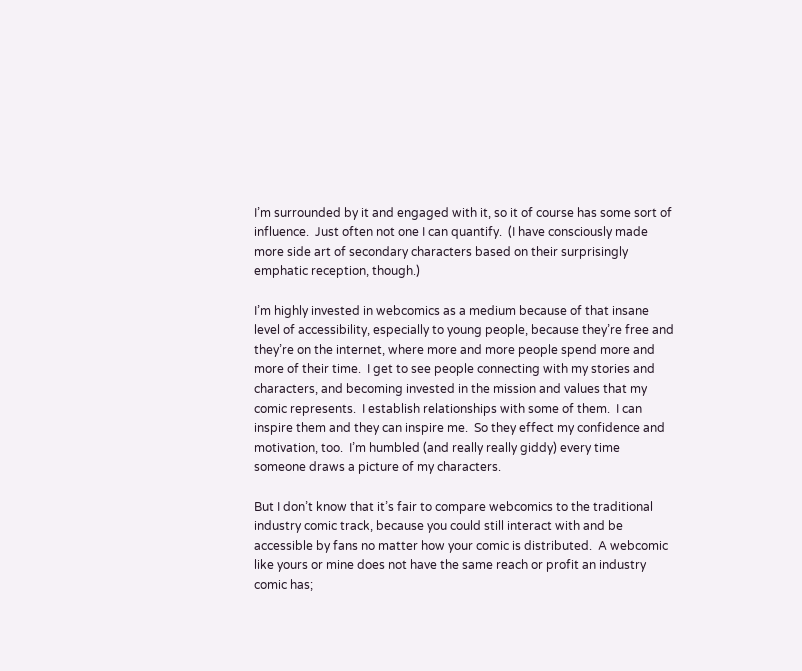I’m surrounded by it and engaged with it, so it of course has some sort of influence.  Just often not one I can quantify.  (I have consciously made more side art of secondary characters based on their surprisingly emphatic reception, though.)

I’m highly invested in webcomics as a medium because of that insane level of accessibility, especially to young people, because they’re free and they’re on the internet, where more and more people spend more and more of their time.  I get to see people connecting with my stories and characters, and becoming invested in the mission and values that my comic represents.  I establish relationships with some of them.  I can inspire them and they can inspire me.  So they effect my confidence and motivation, too.  I’m humbled (and really really giddy) every time someone draws a picture of my characters.

But I don’t know that it’s fair to compare webcomics to the traditional industry comic track, because you could still interact with and be accessible by fans no matter how your comic is distributed.  A webcomic like yours or mine does not have the same reach or profit an industry comic has;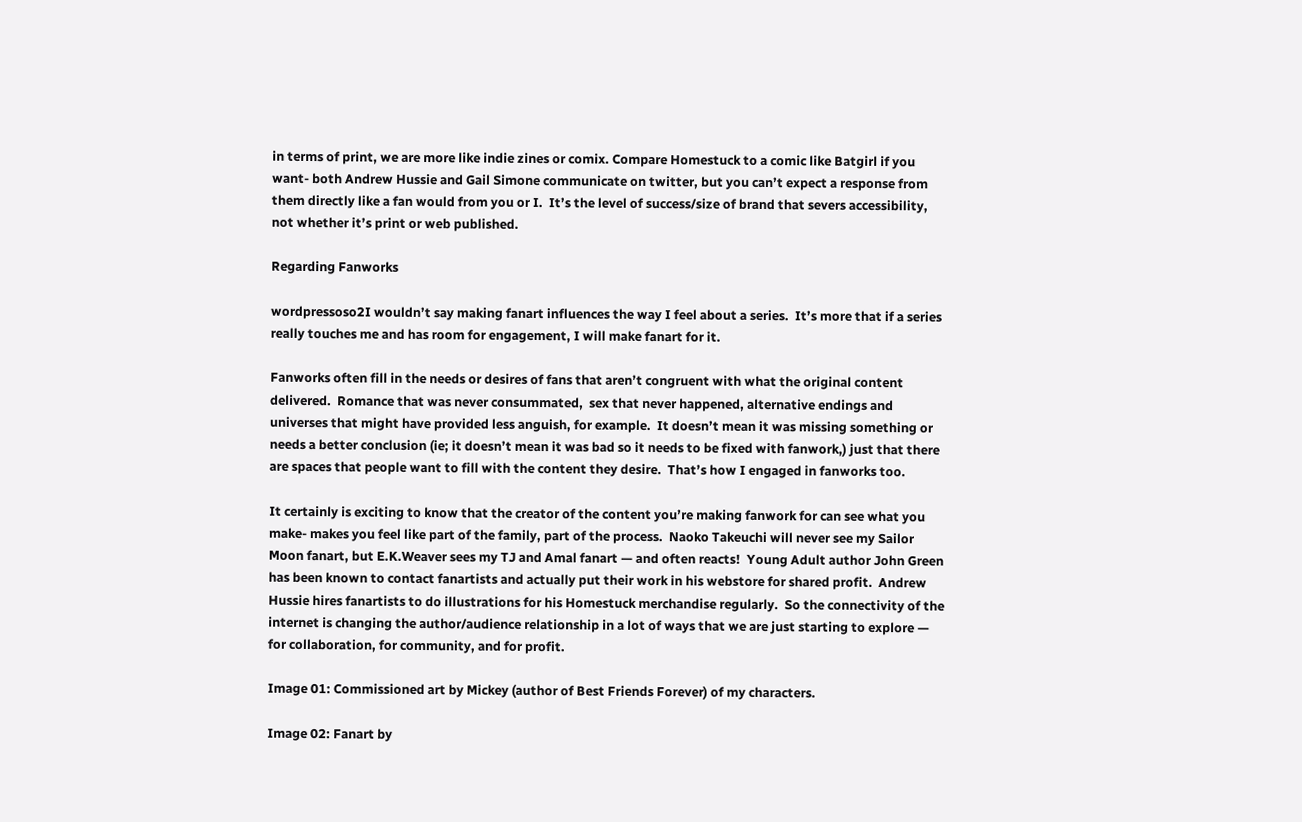in terms of print, we are more like indie zines or comix. Compare Homestuck to a comic like Batgirl if you want- both Andrew Hussie and Gail Simone communicate on twitter, but you can’t expect a response from them directly like a fan would from you or I.  It’s the level of success/size of brand that severs accessibility, not whether it’s print or web published.

Regarding Fanworks

wordpressoso2I wouldn’t say making fanart influences the way I feel about a series.  It’s more that if a series really touches me and has room for engagement, I will make fanart for it.

Fanworks often fill in the needs or desires of fans that aren’t congruent with what the original content delivered.  Romance that was never consummated,  sex that never happened, alternative endings and universes that might have provided less anguish, for example.  It doesn’t mean it was missing something or needs a better conclusion (ie; it doesn’t mean it was bad so it needs to be fixed with fanwork,) just that there are spaces that people want to fill with the content they desire.  That’s how I engaged in fanworks too.

It certainly is exciting to know that the creator of the content you’re making fanwork for can see what you make- makes you feel like part of the family, part of the process.  Naoko Takeuchi will never see my Sailor Moon fanart, but E.K.Weaver sees my TJ and Amal fanart — and often reacts!  Young Adult author John Green has been known to contact fanartists and actually put their work in his webstore for shared profit.  Andrew Hussie hires fanartists to do illustrations for his Homestuck merchandise regularly.  So the connectivity of the internet is changing the author/audience relationship in a lot of ways that we are just starting to explore — for collaboration, for community, and for profit.

Image 01: Commissioned art by Mickey (author of Best Friends Forever) of my characters.

Image 02: Fanart by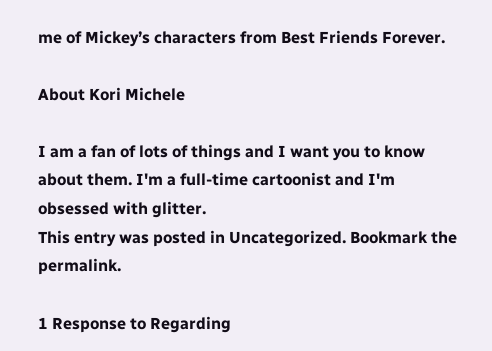me of Mickey’s characters from Best Friends Forever.

About Kori Michele

I am a fan of lots of things and I want you to know about them. I'm a full-time cartoonist and I'm obsessed with glitter.
This entry was posted in Uncategorized. Bookmark the permalink.

1 Response to Regarding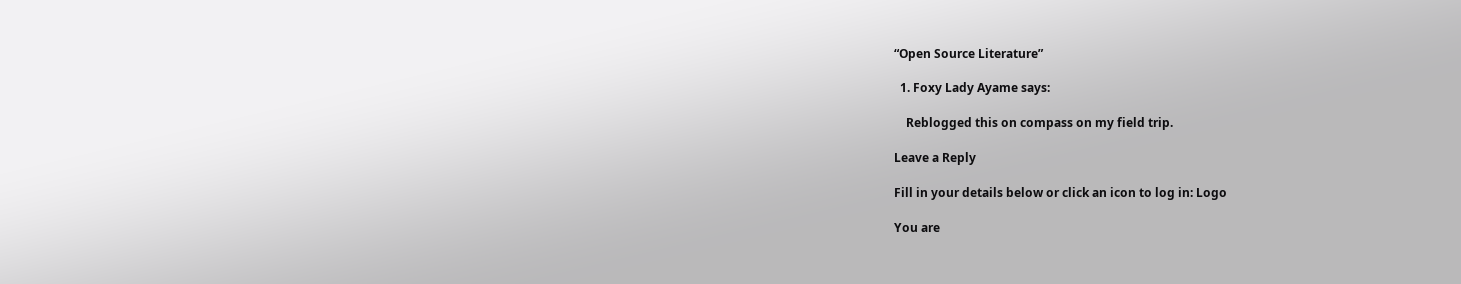“Open Source Literature”

  1. Foxy Lady Ayame says:

    Reblogged this on compass on my field trip.

Leave a Reply

Fill in your details below or click an icon to log in: Logo

You are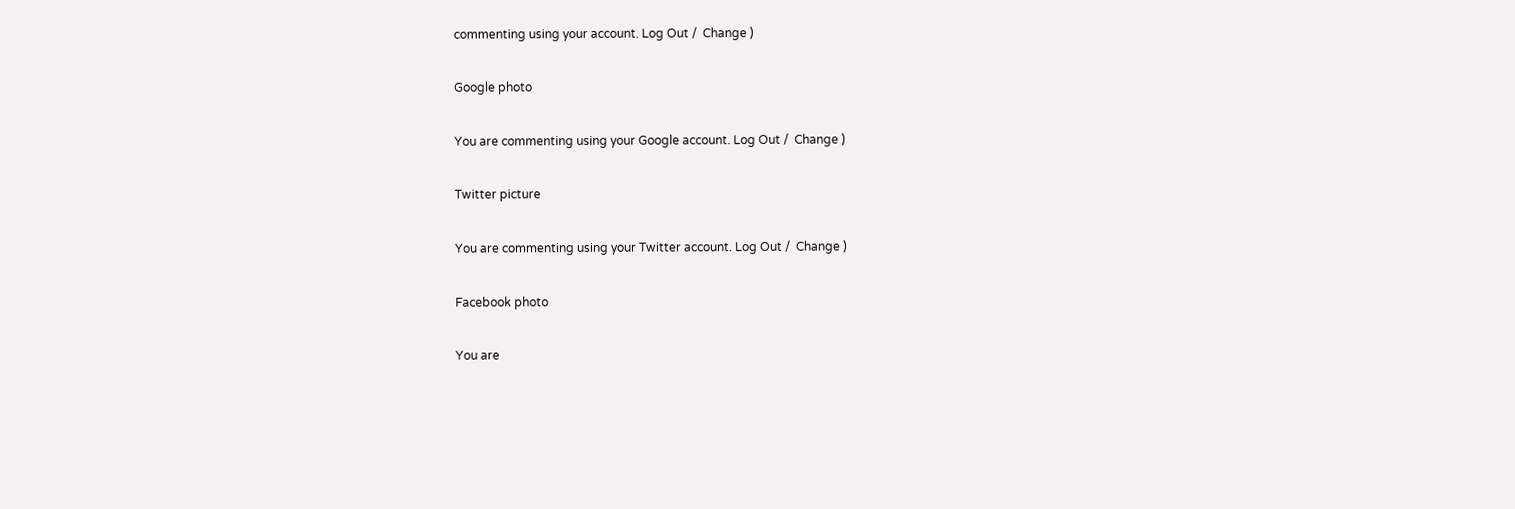commenting using your account. Log Out /  Change )

Google photo

You are commenting using your Google account. Log Out /  Change )

Twitter picture

You are commenting using your Twitter account. Log Out /  Change )

Facebook photo

You are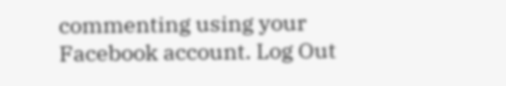commenting using your Facebook account. Log Out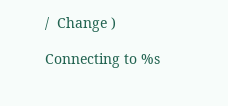/  Change )

Connecting to %s